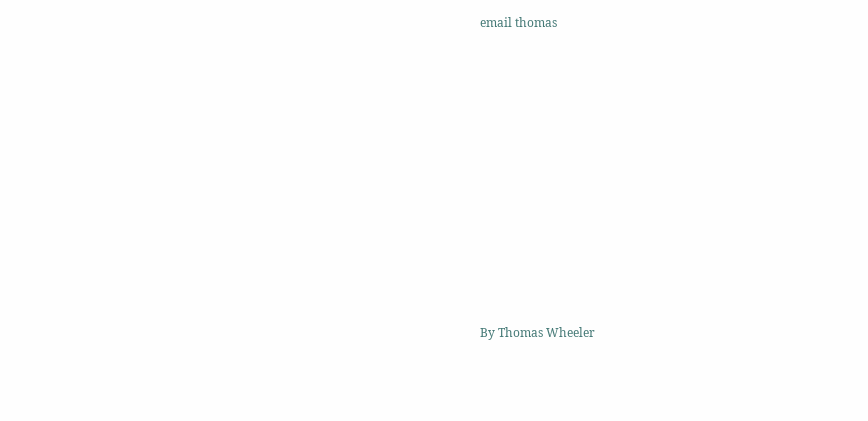email thomas













By Thomas Wheeler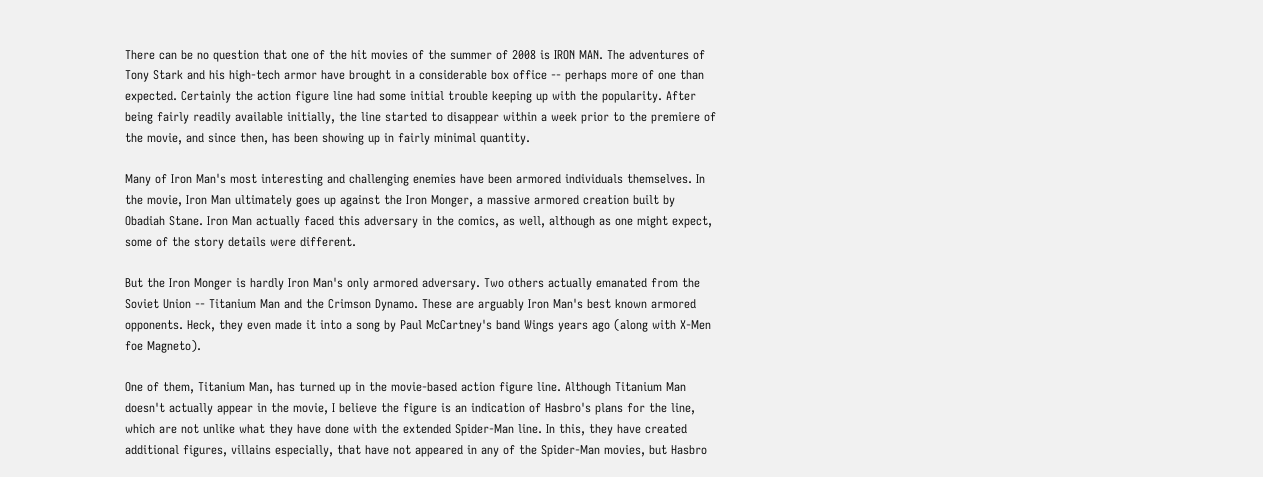There can be no question that one of the hit movies of the summer of 2008 is IRON MAN. The adventures of Tony Stark and his high-tech armor have brought in a considerable box office -- perhaps more of one than expected. Certainly the action figure line had some initial trouble keeping up with the popularity. After being fairly readily available initially, the line started to disappear within a week prior to the premiere of the movie, and since then, has been showing up in fairly minimal quantity.

Many of Iron Man's most interesting and challenging enemies have been armored individuals themselves. In the movie, Iron Man ultimately goes up against the Iron Monger, a massive armored creation built by Obadiah Stane. Iron Man actually faced this adversary in the comics, as well, although as one might expect, some of the story details were different.

But the Iron Monger is hardly Iron Man's only armored adversary. Two others actually emanated from the Soviet Union -- Titanium Man and the Crimson Dynamo. These are arguably Iron Man's best known armored opponents. Heck, they even made it into a song by Paul McCartney's band Wings years ago (along with X-Men foe Magneto).

One of them, Titanium Man, has turned up in the movie-based action figure line. Although Titanium Man doesn't actually appear in the movie, I believe the figure is an indication of Hasbro's plans for the line, which are not unlike what they have done with the extended Spider-Man line. In this, they have created additional figures, villains especially, that have not appeared in any of the Spider-Man movies, but Hasbro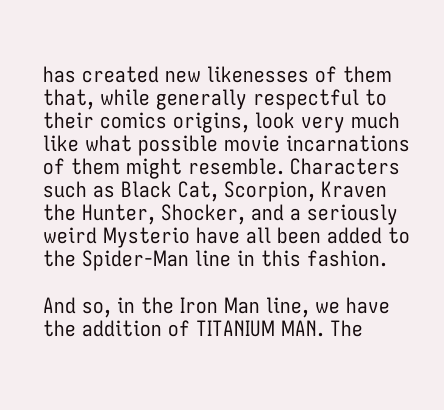has created new likenesses of them that, while generally respectful to their comics origins, look very much like what possible movie incarnations of them might resemble. Characters such as Black Cat, Scorpion, Kraven the Hunter, Shocker, and a seriously weird Mysterio have all been added to the Spider-Man line in this fashion.

And so, in the Iron Man line, we have the addition of TITANIUM MAN. The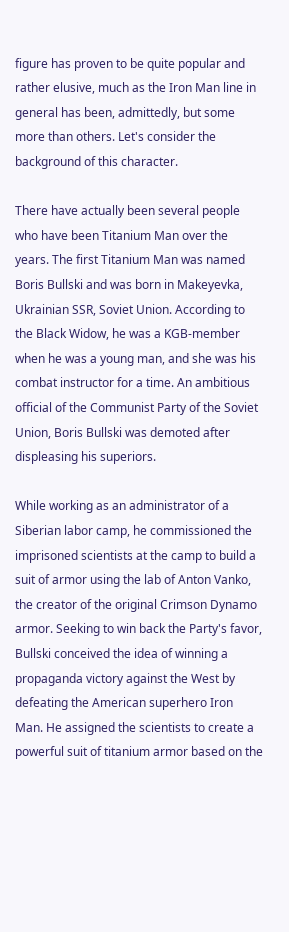figure has proven to be quite popular and rather elusive, much as the Iron Man line in general has been, admittedly, but some more than others. Let's consider the background of this character.

There have actually been several people who have been Titanium Man over the years. The first Titanium Man was named Boris Bullski and was born in Makeyevka, Ukrainian SSR, Soviet Union. According to the Black Widow, he was a KGB-member when he was a young man, and she was his combat instructor for a time. An ambitious official of the Communist Party of the Soviet Union, Boris Bullski was demoted after displeasing his superiors.

While working as an administrator of a Siberian labor camp, he commissioned the imprisoned scientists at the camp to build a suit of armor using the lab of Anton Vanko, the creator of the original Crimson Dynamo armor. Seeking to win back the Party's favor, Bullski conceived the idea of winning a propaganda victory against the West by defeating the American superhero Iron Man. He assigned the scientists to create a powerful suit of titanium armor based on the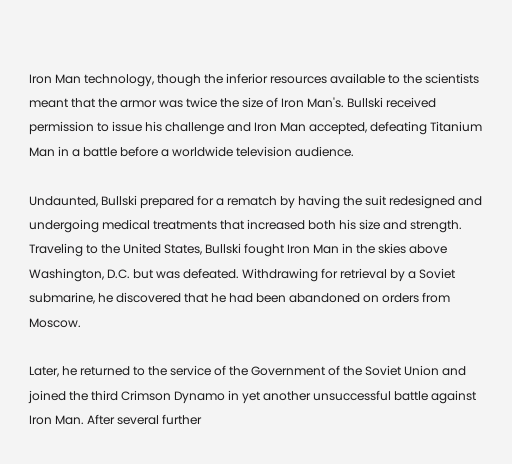Iron Man technology, though the inferior resources available to the scientists meant that the armor was twice the size of Iron Man's. Bullski received permission to issue his challenge and Iron Man accepted, defeating Titanium Man in a battle before a worldwide television audience.

Undaunted, Bullski prepared for a rematch by having the suit redesigned and undergoing medical treatments that increased both his size and strength. Traveling to the United States, Bullski fought Iron Man in the skies above Washington, D.C. but was defeated. Withdrawing for retrieval by a Soviet submarine, he discovered that he had been abandoned on orders from Moscow.

Later, he returned to the service of the Government of the Soviet Union and joined the third Crimson Dynamo in yet another unsuccessful battle against Iron Man. After several further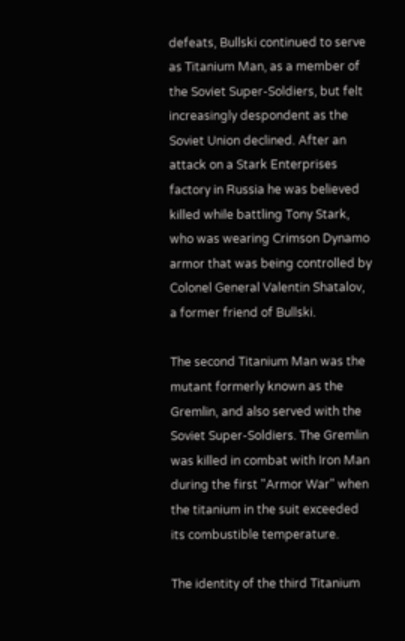defeats, Bullski continued to serve as Titanium Man, as a member of the Soviet Super-Soldiers, but felt increasingly despondent as the Soviet Union declined. After an attack on a Stark Enterprises factory in Russia he was believed killed while battling Tony Stark, who was wearing Crimson Dynamo armor that was being controlled by Colonel General Valentin Shatalov, a former friend of Bullski.

The second Titanium Man was the mutant formerly known as the Gremlin, and also served with the Soviet Super-Soldiers. The Gremlin was killed in combat with Iron Man during the first "Armor War" when the titanium in the suit exceeded its combustible temperature.

The identity of the third Titanium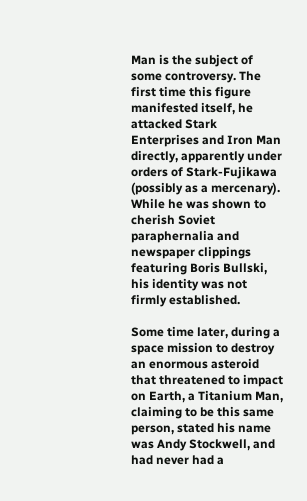Man is the subject of some controversy. The first time this figure manifested itself, he attacked Stark Enterprises and Iron Man directly, apparently under orders of Stark-Fujikawa (possibly as a mercenary). While he was shown to cherish Soviet paraphernalia and newspaper clippings featuring Boris Bullski, his identity was not firmly established.

Some time later, during a space mission to destroy an enormous asteroid that threatened to impact on Earth, a Titanium Man, claiming to be this same person, stated his name was Andy Stockwell, and had never had a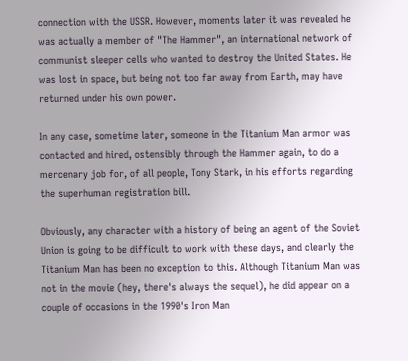connection with the USSR. However, moments later it was revealed he was actually a member of "The Hammer", an international network of communist sleeper cells who wanted to destroy the United States. He was lost in space, but being not too far away from Earth, may have returned under his own power.

In any case, sometime later, someone in the Titanium Man armor was contacted and hired, ostensibly through the Hammer again, to do a mercenary job for, of all people, Tony Stark, in his efforts regarding the superhuman registration bill.

Obviously, any character with a history of being an agent of the Soviet Union is going to be difficult to work with these days, and clearly the Titanium Man has been no exception to this. Although Titanium Man was not in the movie (hey, there's always the sequel), he did appear on a couple of occasions in the 1990's Iron Man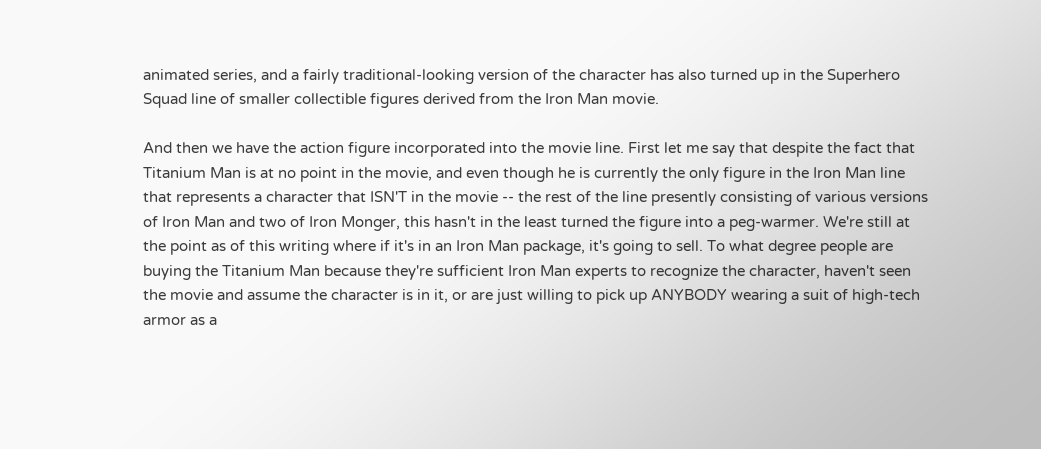animated series, and a fairly traditional-looking version of the character has also turned up in the Superhero Squad line of smaller collectible figures derived from the Iron Man movie.

And then we have the action figure incorporated into the movie line. First let me say that despite the fact that Titanium Man is at no point in the movie, and even though he is currently the only figure in the Iron Man line that represents a character that ISN'T in the movie -- the rest of the line presently consisting of various versions of Iron Man and two of Iron Monger, this hasn't in the least turned the figure into a peg-warmer. We're still at the point as of this writing where if it's in an Iron Man package, it's going to sell. To what degree people are buying the Titanium Man because they're sufficient Iron Man experts to recognize the character, haven't seen the movie and assume the character is in it, or are just willing to pick up ANYBODY wearing a suit of high-tech armor as a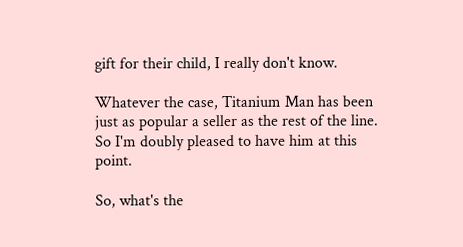gift for their child, I really don't know.

Whatever the case, Titanium Man has been just as popular a seller as the rest of the line. So I'm doubly pleased to have him at this point.

So, what's the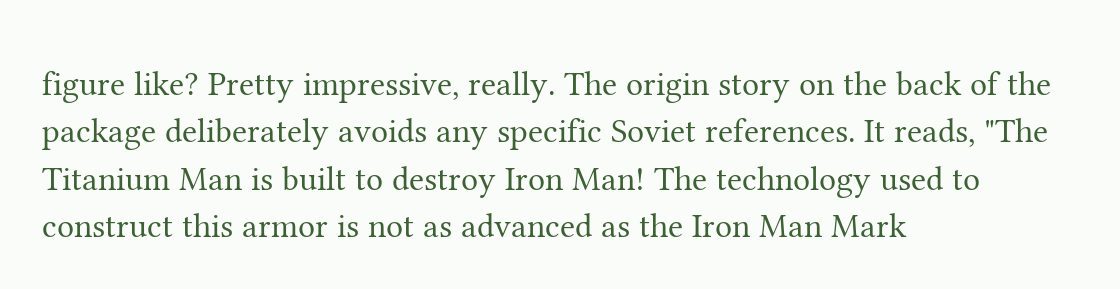figure like? Pretty impressive, really. The origin story on the back of the package deliberately avoids any specific Soviet references. It reads, "The Titanium Man is built to destroy Iron Man! The technology used to construct this armor is not as advanced as the Iron Man Mark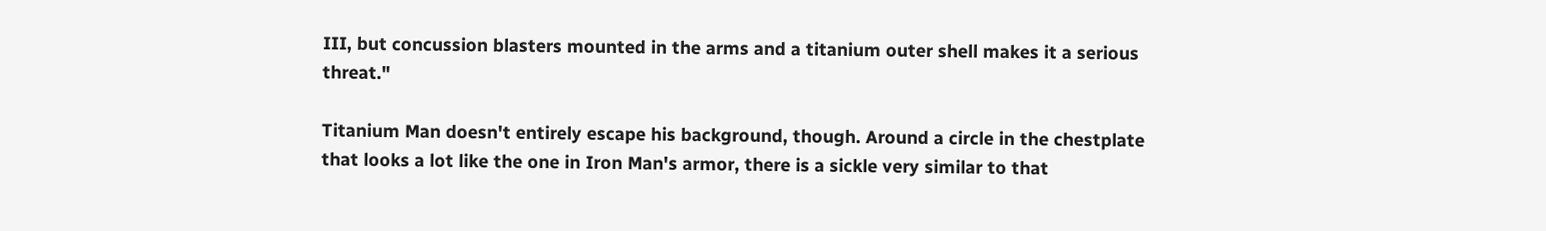III, but concussion blasters mounted in the arms and a titanium outer shell makes it a serious threat."

Titanium Man doesn't entirely escape his background, though. Around a circle in the chestplate that looks a lot like the one in Iron Man's armor, there is a sickle very similar to that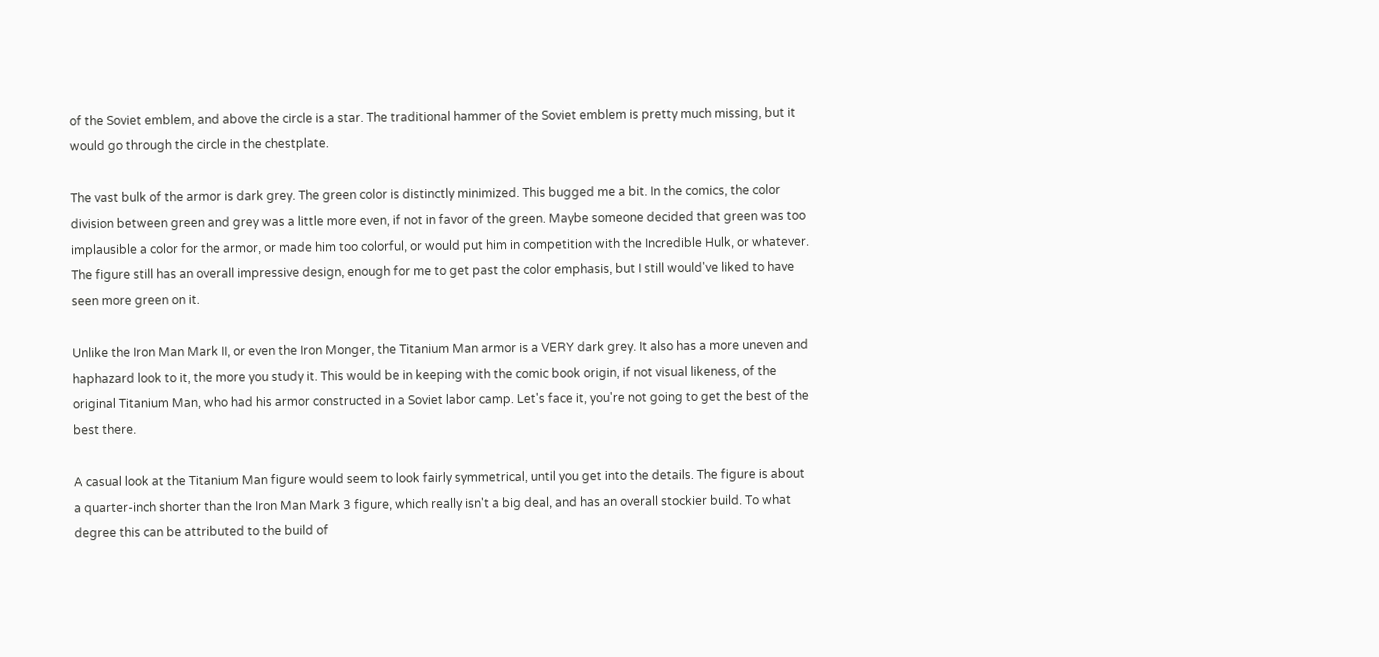of the Soviet emblem, and above the circle is a star. The traditional hammer of the Soviet emblem is pretty much missing, but it would go through the circle in the chestplate.

The vast bulk of the armor is dark grey. The green color is distinctly minimized. This bugged me a bit. In the comics, the color division between green and grey was a little more even, if not in favor of the green. Maybe someone decided that green was too implausible a color for the armor, or made him too colorful, or would put him in competition with the Incredible Hulk, or whatever. The figure still has an overall impressive design, enough for me to get past the color emphasis, but I still would've liked to have seen more green on it.

Unlike the Iron Man Mark II, or even the Iron Monger, the Titanium Man armor is a VERY dark grey. It also has a more uneven and haphazard look to it, the more you study it. This would be in keeping with the comic book origin, if not visual likeness, of the original Titanium Man, who had his armor constructed in a Soviet labor camp. Let's face it, you're not going to get the best of the best there.

A casual look at the Titanium Man figure would seem to look fairly symmetrical, until you get into the details. The figure is about a quarter-inch shorter than the Iron Man Mark 3 figure, which really isn't a big deal, and has an overall stockier build. To what degree this can be attributed to the build of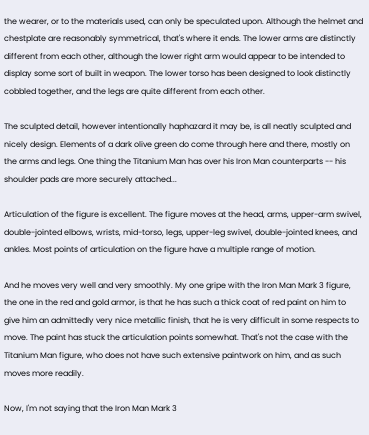the wearer, or to the materials used, can only be speculated upon. Although the helmet and chestplate are reasonably symmetrical, that's where it ends. The lower arms are distinctly different from each other, although the lower right arm would appear to be intended to display some sort of built in weapon. The lower torso has been designed to look distinctly cobbled together, and the legs are quite different from each other.

The sculpted detail, however intentionally haphazard it may be, is all neatly sculpted and nicely design. Elements of a dark olive green do come through here and there, mostly on the arms and legs. One thing the Titanium Man has over his Iron Man counterparts -- his shoulder pads are more securely attached...

Articulation of the figure is excellent. The figure moves at the head, arms, upper-arm swivel, double-jointed elbows, wrists, mid-torso, legs, upper-leg swivel, double-jointed knees, and ankles. Most points of articulation on the figure have a multiple range of motion.

And he moves very well and very smoothly. My one gripe with the Iron Man Mark 3 figure, the one in the red and gold armor, is that he has such a thick coat of red paint on him to give him an admittedly very nice metallic finish, that he is very difficult in some respects to move. The paint has stuck the articulation points somewhat. That's not the case with the Titanium Man figure, who does not have such extensive paintwork on him, and as such moves more readily.

Now, I'm not saying that the Iron Man Mark 3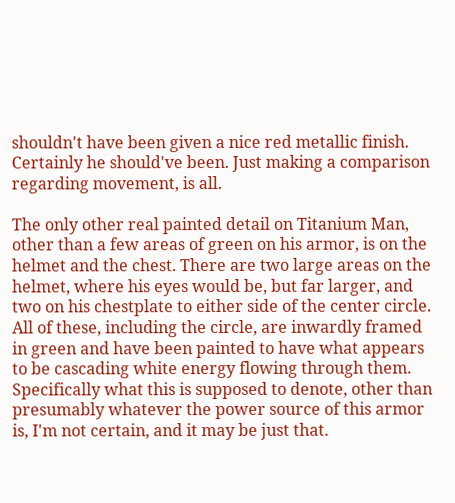shouldn't have been given a nice red metallic finish. Certainly he should've been. Just making a comparison regarding movement, is all.

The only other real painted detail on Titanium Man, other than a few areas of green on his armor, is on the helmet and the chest. There are two large areas on the helmet, where his eyes would be, but far larger, and two on his chestplate to either side of the center circle. All of these, including the circle, are inwardly framed in green and have been painted to have what appears to be cascading white energy flowing through them. Specifically what this is supposed to denote, other than presumably whatever the power source of this armor is, I'm not certain, and it may be just that.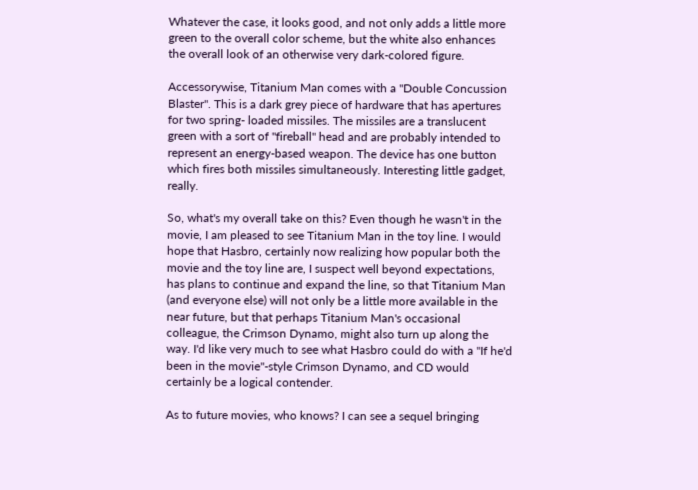Whatever the case, it looks good, and not only adds a little more green to the overall color scheme, but the white also enhances the overall look of an otherwise very dark-colored figure.

Accessorywise, Titanium Man comes with a "Double Concussion Blaster". This is a dark grey piece of hardware that has apertures for two spring- loaded missiles. The missiles are a translucent green with a sort of "fireball" head and are probably intended to represent an energy-based weapon. The device has one button which fires both missiles simultaneously. Interesting little gadget, really.

So, what's my overall take on this? Even though he wasn't in the movie, I am pleased to see Titanium Man in the toy line. I would hope that Hasbro, certainly now realizing how popular both the movie and the toy line are, I suspect well beyond expectations, has plans to continue and expand the line, so that Titanium Man (and everyone else) will not only be a little more available in the near future, but that perhaps Titanium Man's occasional colleague, the Crimson Dynamo, might also turn up along the way. I'd like very much to see what Hasbro could do with a "If he'd been in the movie"-style Crimson Dynamo, and CD would certainly be a logical contender.

As to future movies, who knows? I can see a sequel bringing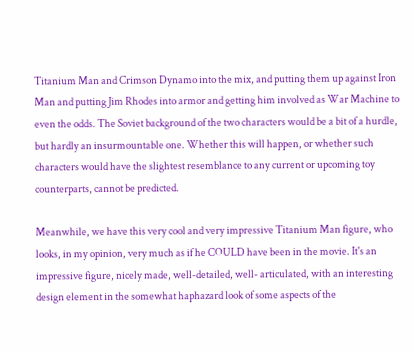Titanium Man and Crimson Dynamo into the mix, and putting them up against Iron Man and putting Jim Rhodes into armor and getting him involved as War Machine to even the odds. The Soviet background of the two characters would be a bit of a hurdle, but hardly an insurmountable one. Whether this will happen, or whether such characters would have the slightest resemblance to any current or upcoming toy counterparts, cannot be predicted.

Meanwhile, we have this very cool and very impressive Titanium Man figure, who looks, in my opinion, very much as if he COULD have been in the movie. It's an impressive figure, nicely made, well-detailed, well- articulated, with an interesting design element in the somewhat haphazard look of some aspects of the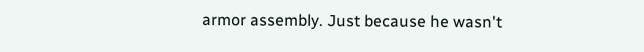armor assembly. Just because he wasn't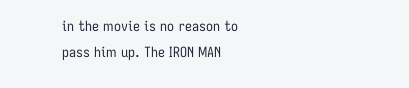in the movie is no reason to pass him up. The IRON MAN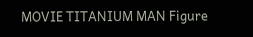MOVIE TITANIUM MAN Figure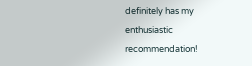definitely has my enthusiastic recommendation!